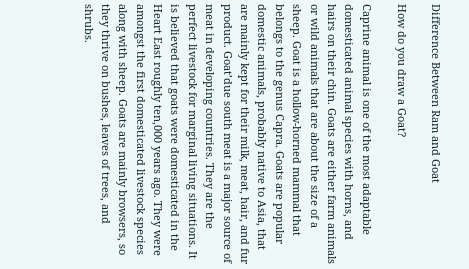Difference Between Ram and Goat

How do you draw a Goat?

Caprine animal is one of the most adaptable domesticated animal species with horns, and hairs on their chin. Goats are either farm animals or wild animals that are about the size of a sheep. Goat is a hollow-horned mammal that belongs to the genus Capra. Goats are popular domestic animals, probably native to Asia, that are mainly kept for their milk, meat, hair, and fur product. Goat’due south meat is a major source of meat in developing countries. They are the perfect livestock for marginal living situations. It is believed that goats were domesticated in the Heart East roughly ten,000 years ago. They were amongst the first domesticated livestock species along with sheep. Goats are mainly browsers, so they thrive on bushes, leaves of trees, and shrubs.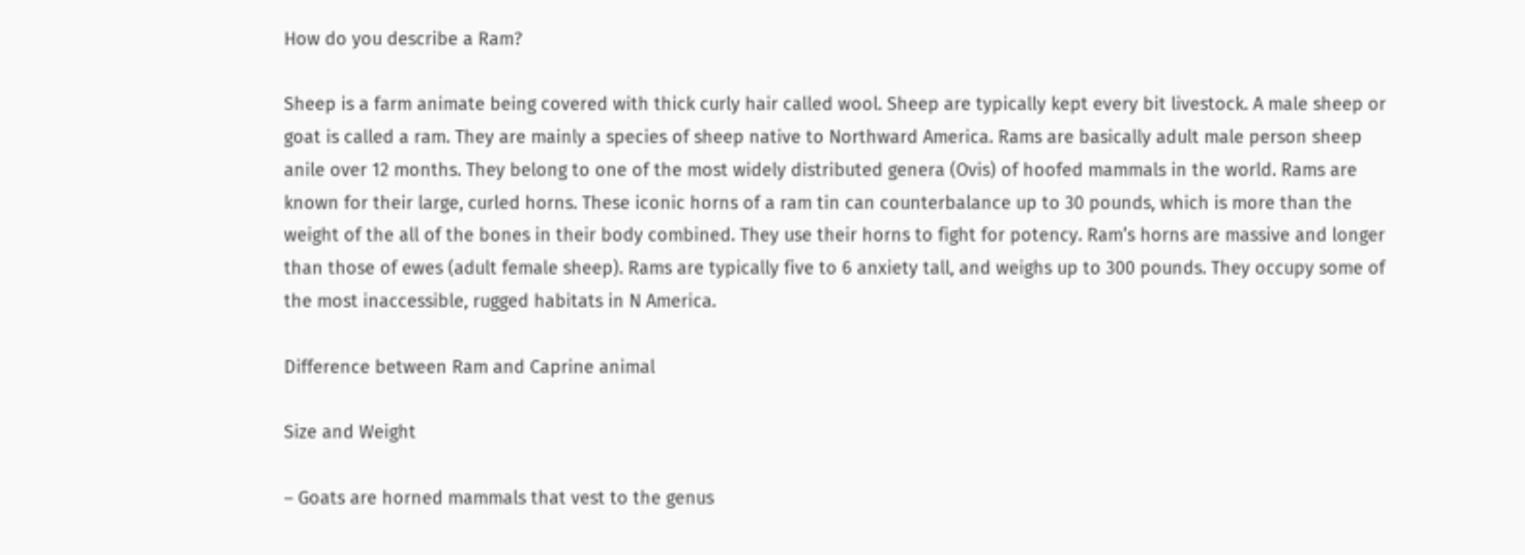How do you describe a Ram?

Sheep is a farm animate being covered with thick curly hair called wool. Sheep are typically kept every bit livestock. A male sheep or goat is called a ram. They are mainly a species of sheep native to Northward America. Rams are basically adult male person sheep anile over 12 months. They belong to one of the most widely distributed genera (Ovis) of hoofed mammals in the world. Rams are known for their large, curled horns. These iconic horns of a ram tin can counterbalance up to 30 pounds, which is more than the weight of the all of the bones in their body combined. They use their horns to fight for potency. Ram’s horns are massive and longer than those of ewes (adult female sheep). Rams are typically five to 6 anxiety tall, and weighs up to 300 pounds. They occupy some of the most inaccessible, rugged habitats in N America.

Difference between Ram and Caprine animal

Size and Weight

– Goats are horned mammals that vest to the genus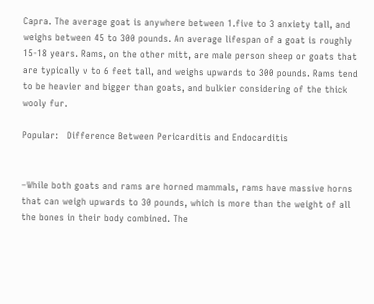Capra. The average goat is anywhere between 1.five to 3 anxiety tall, and weighs between 45 to 300 pounds. An average lifespan of a goat is roughly 15-18 years. Rams, on the other mitt, are male person sheep or goats that are typically v to 6 feet tall, and weighs upwards to 300 pounds. Rams tend to be heavier and bigger than goats, and bulkier considering of the thick wooly fur.

Popular:   Difference Between Pericarditis and Endocarditis


–While both goats and rams are horned mammals, rams have massive horns that can weigh upwards to 30 pounds, which is more than the weight of all the bones in their body combined. The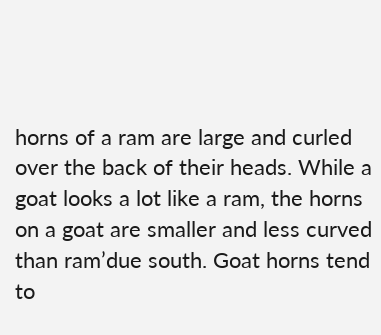horns of a ram are large and curled over the back of their heads. While a goat looks a lot like a ram, the horns on a goat are smaller and less curved than ram’due south. Goat horns tend to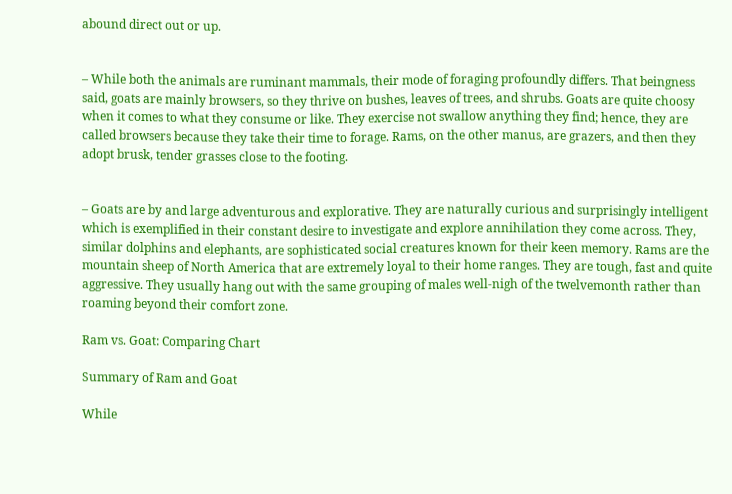abound direct out or up.


– While both the animals are ruminant mammals, their mode of foraging profoundly differs. That beingness said, goats are mainly browsers, so they thrive on bushes, leaves of trees, and shrubs. Goats are quite choosy when it comes to what they consume or like. They exercise not swallow anything they find; hence, they are called browsers because they take their time to forage. Rams, on the other manus, are grazers, and then they adopt brusk, tender grasses close to the footing.


– Goats are by and large adventurous and explorative. They are naturally curious and surprisingly intelligent which is exemplified in their constant desire to investigate and explore annihilation they come across. They, similar dolphins and elephants, are sophisticated social creatures known for their keen memory. Rams are the mountain sheep of North America that are extremely loyal to their home ranges. They are tough, fast and quite aggressive. They usually hang out with the same grouping of males well-nigh of the twelvemonth rather than roaming beyond their comfort zone.

Ram vs. Goat: Comparing Chart

Summary of Ram and Goat

While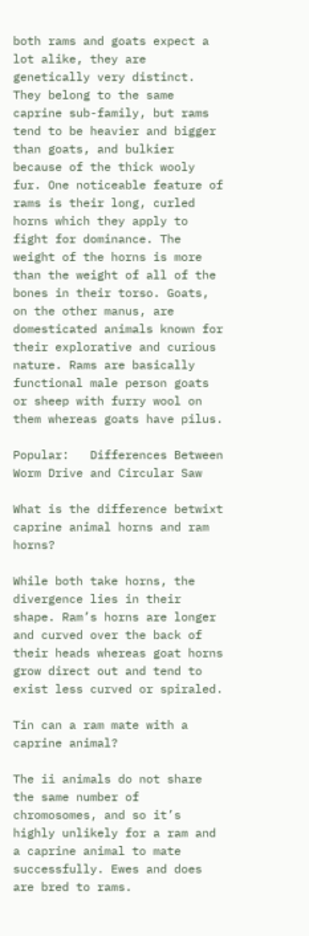both rams and goats expect a lot alike, they are genetically very distinct. They belong to the same caprine sub-family, but rams tend to be heavier and bigger than goats, and bulkier because of the thick wooly fur. One noticeable feature of rams is their long, curled horns which they apply to fight for dominance. The weight of the horns is more than the weight of all of the bones in their torso. Goats, on the other manus, are domesticated animals known for their explorative and curious nature. Rams are basically functional male person goats or sheep with furry wool on them whereas goats have pilus.

Popular:   Differences Between Worm Drive and Circular Saw

What is the difference betwixt caprine animal horns and ram horns?

While both take horns, the divergence lies in their shape. Ram’s horns are longer and curved over the back of their heads whereas goat horns grow direct out and tend to exist less curved or spiraled.

Tin can a ram mate with a caprine animal?

The ii animals do not share the same number of chromosomes, and so it’s highly unlikely for a ram and a caprine animal to mate successfully. Ewes and does are bred to rams.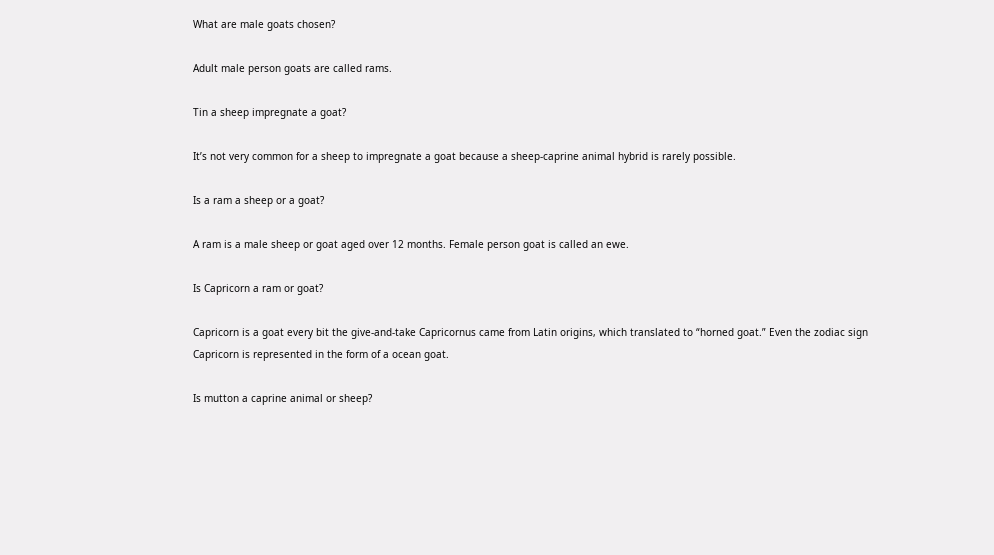What are male goats chosen?

Adult male person goats are called rams.

Tin a sheep impregnate a goat?

It’s not very common for a sheep to impregnate a goat because a sheep-caprine animal hybrid is rarely possible.

Is a ram a sheep or a goat?

A ram is a male sheep or goat aged over 12 months. Female person goat is called an ewe.

Is Capricorn a ram or goat?

Capricorn is a goat every bit the give-and-take Capricornus came from Latin origins, which translated to “horned goat.” Even the zodiac sign Capricorn is represented in the form of a ocean goat.

Is mutton a caprine animal or sheep?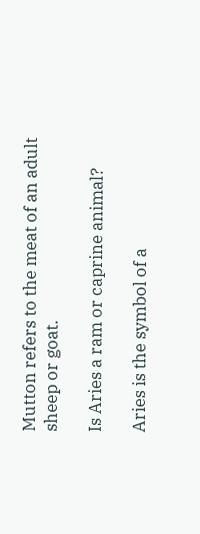Mutton refers to the meat of an adult sheep or goat.

Is Aries a ram or caprine animal?

Aries is the symbol of a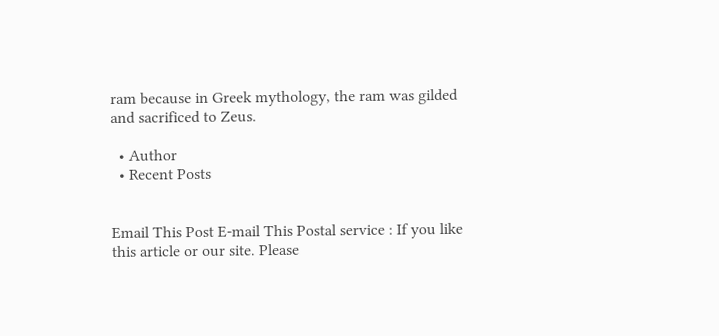ram because in Greek mythology, the ram was gilded and sacrificed to Zeus.

  • Author
  • Recent Posts


Email This Post E-mail This Postal service : If you like this article or our site. Please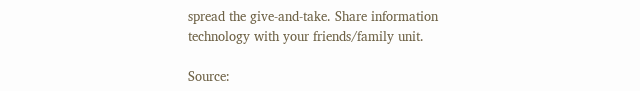spread the give-and-take. Share information technology with your friends/family unit.

Source: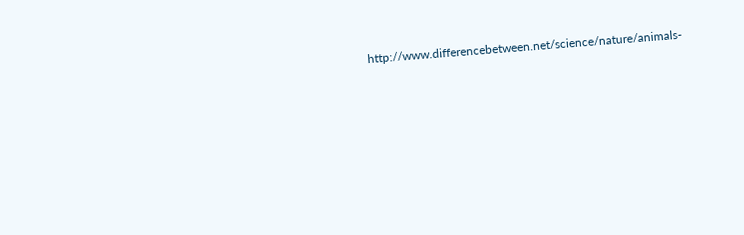http://www.differencebetween.net/science/nature/animals-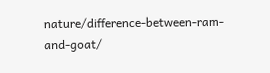nature/difference-between-ram-and-goat/